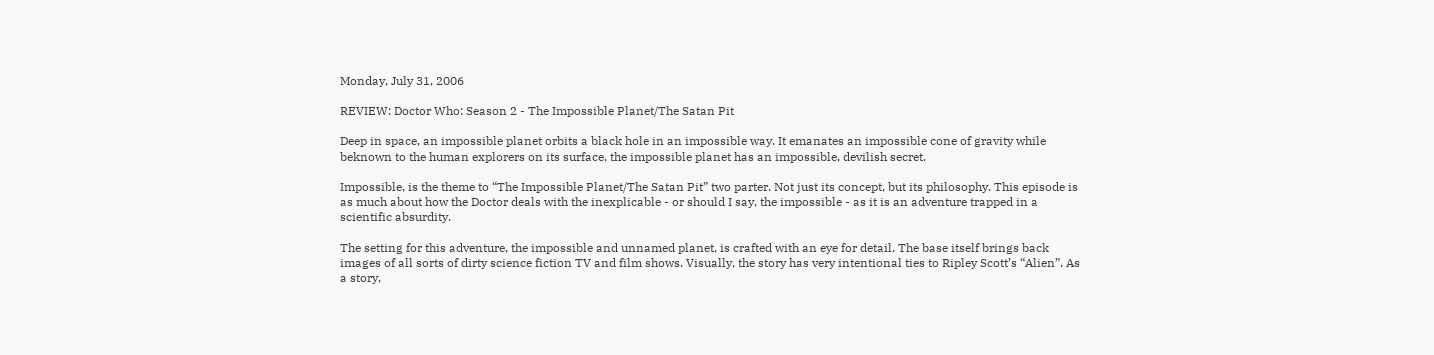Monday, July 31, 2006

REVIEW: Doctor Who: Season 2 - The Impossible Planet/The Satan Pit

Deep in space, an impossible planet orbits a black hole in an impossible way. It emanates an impossible cone of gravity while beknown to the human explorers on its surface, the impossible planet has an impossible, devilish secret.

Impossible, is the theme to “The Impossible Planet/The Satan Pit” two parter. Not just its concept, but its philosophy. This episode is as much about how the Doctor deals with the inexplicable - or should I say, the impossible - as it is an adventure trapped in a scientific absurdity.

The setting for this adventure, the impossible and unnamed planet, is crafted with an eye for detail. The base itself brings back images of all sorts of dirty science fiction TV and film shows. Visually, the story has very intentional ties to Ripley Scott’s “Alien”. As a story,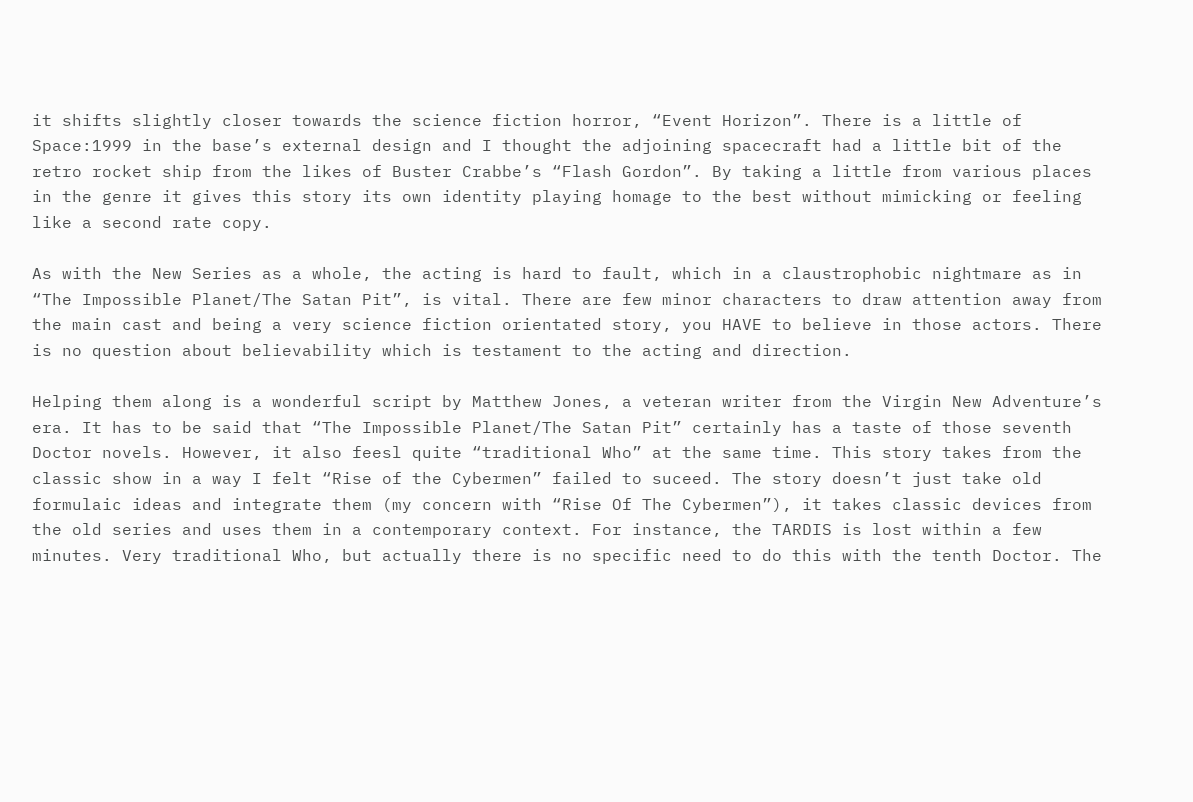it shifts slightly closer towards the science fiction horror, “Event Horizon”. There is a little of Space:1999 in the base’s external design and I thought the adjoining spacecraft had a little bit of the retro rocket ship from the likes of Buster Crabbe’s “Flash Gordon”. By taking a little from various places in the genre it gives this story its own identity playing homage to the best without mimicking or feeling like a second rate copy.

As with the New Series as a whole, the acting is hard to fault, which in a claustrophobic nightmare as in “The Impossible Planet/The Satan Pit”, is vital. There are few minor characters to draw attention away from the main cast and being a very science fiction orientated story, you HAVE to believe in those actors. There is no question about believability which is testament to the acting and direction.

Helping them along is a wonderful script by Matthew Jones, a veteran writer from the Virgin New Adventure’s era. It has to be said that “The Impossible Planet/The Satan Pit” certainly has a taste of those seventh Doctor novels. However, it also feesl quite “traditional Who” at the same time. This story takes from the classic show in a way I felt “Rise of the Cybermen” failed to suceed. The story doesn’t just take old formulaic ideas and integrate them (my concern with “Rise Of The Cybermen”), it takes classic devices from the old series and uses them in a contemporary context. For instance, the TARDIS is lost within a few minutes. Very traditional Who, but actually there is no specific need to do this with the tenth Doctor. The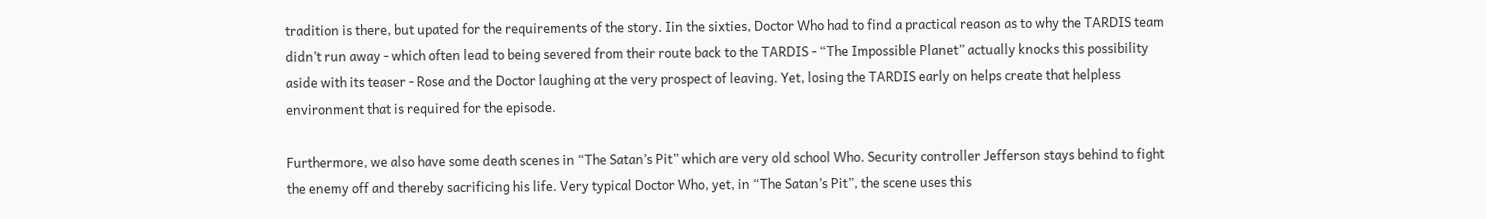tradition is there, but upated for the requirements of the story. Iin the sixties, Doctor Who had to find a practical reason as to why the TARDIS team didn’t run away - which often lead to being severed from their route back to the TARDIS - “The Impossible Planet” actually knocks this possibility aside with its teaser - Rose and the Doctor laughing at the very prospect of leaving. Yet, losing the TARDIS early on helps create that helpless environment that is required for the episode.

Furthermore, we also have some death scenes in “The Satan’s Pit” which are very old school Who. Security controller Jefferson stays behind to fight the enemy off and thereby sacrificing his life. Very typical Doctor Who, yet, in “The Satan’s Pit”, the scene uses this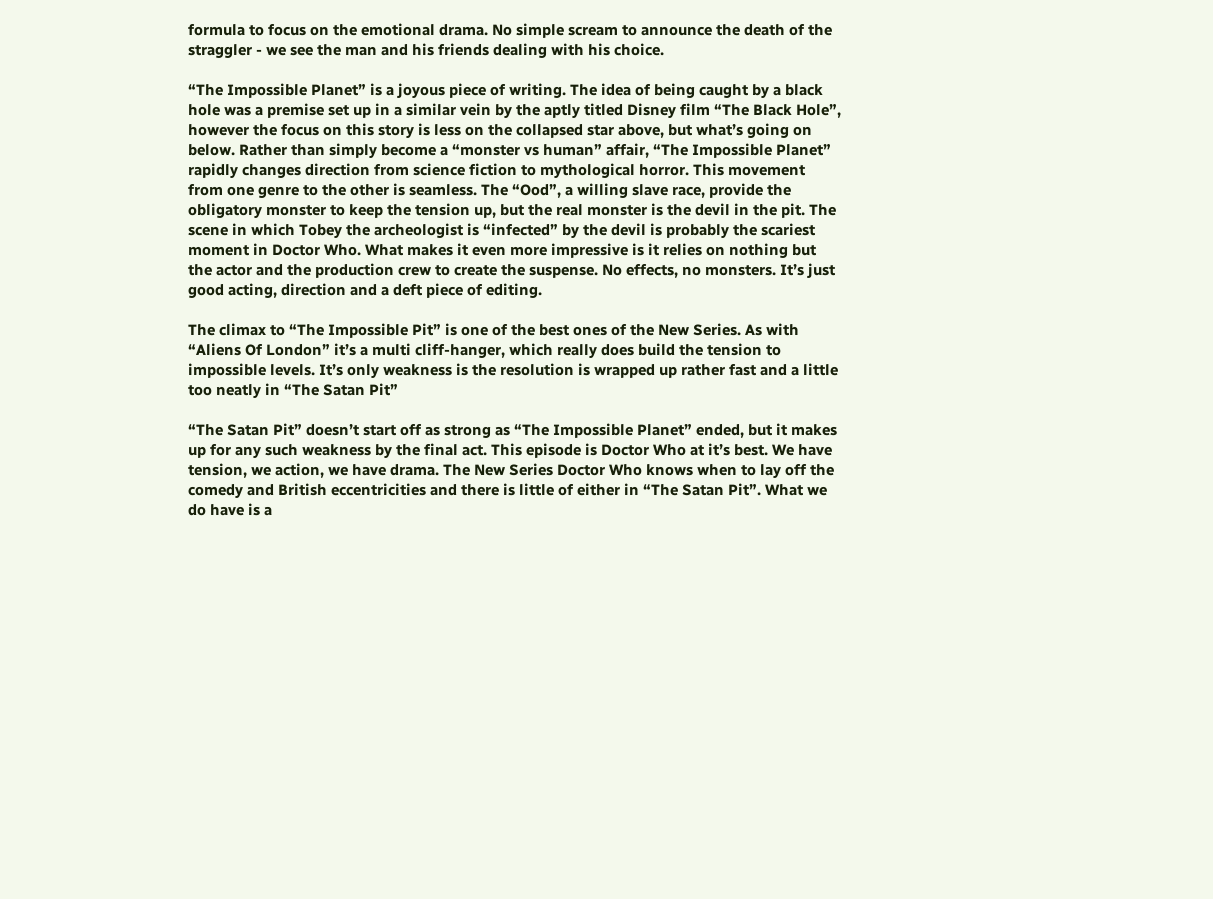formula to focus on the emotional drama. No simple scream to announce the death of the straggler - we see the man and his friends dealing with his choice.

“The Impossible Planet” is a joyous piece of writing. The idea of being caught by a black hole was a premise set up in a similar vein by the aptly titled Disney film “The Black Hole”, however the focus on this story is less on the collapsed star above, but what’s going on below. Rather than simply become a “monster vs human” affair, “The Impossible Planet” rapidly changes direction from science fiction to mythological horror. This movement from one genre to the other is seamless. The “Ood”, a willing slave race, provide the obligatory monster to keep the tension up, but the real monster is the devil in the pit. The scene in which Tobey the archeologist is “infected” by the devil is probably the scariest moment in Doctor Who. What makes it even more impressive is it relies on nothing but the actor and the production crew to create the suspense. No effects, no monsters. It’s just good acting, direction and a deft piece of editing.

The climax to “The Impossible Pit” is one of the best ones of the New Series. As with “Aliens Of London” it’s a multi cliff-hanger, which really does build the tension to impossible levels. It’s only weakness is the resolution is wrapped up rather fast and a little too neatly in “The Satan Pit”

“The Satan Pit” doesn’t start off as strong as “The Impossible Planet” ended, but it makes up for any such weakness by the final act. This episode is Doctor Who at it’s best. We have tension, we action, we have drama. The New Series Doctor Who knows when to lay off the comedy and British eccentricities and there is little of either in “The Satan Pit”. What we do have is a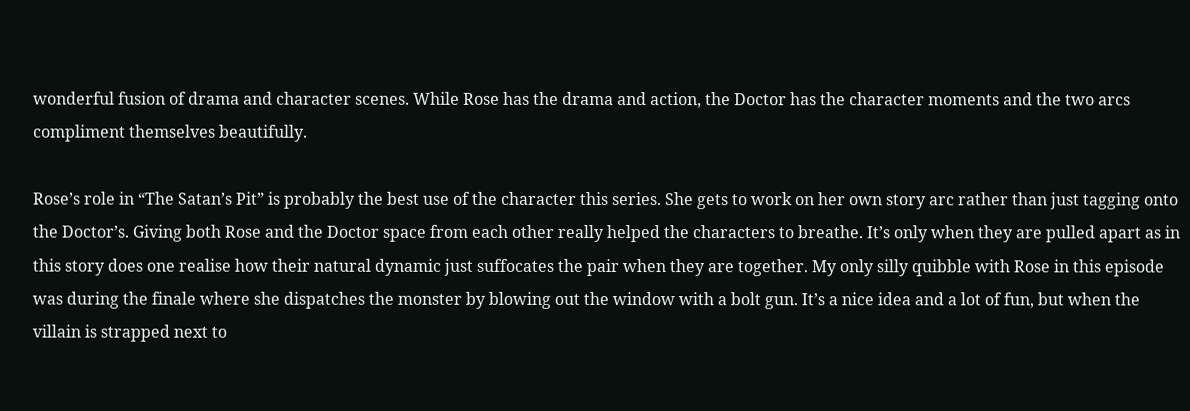wonderful fusion of drama and character scenes. While Rose has the drama and action, the Doctor has the character moments and the two arcs compliment themselves beautifully.

Rose’s role in “The Satan’s Pit” is probably the best use of the character this series. She gets to work on her own story arc rather than just tagging onto the Doctor’s. Giving both Rose and the Doctor space from each other really helped the characters to breathe. It’s only when they are pulled apart as in this story does one realise how their natural dynamic just suffocates the pair when they are together. My only silly quibble with Rose in this episode was during the finale where she dispatches the monster by blowing out the window with a bolt gun. It’s a nice idea and a lot of fun, but when the villain is strapped next to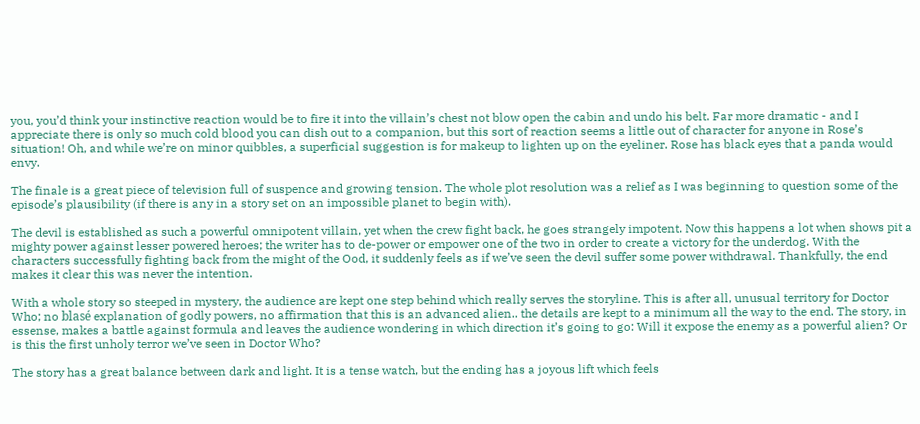you, you’d think your instinctive reaction would be to fire it into the villain’s chest not blow open the cabin and undo his belt. Far more dramatic - and I appreciate there is only so much cold blood you can dish out to a companion, but this sort of reaction seems a little out of character for anyone in Rose’s situation! Oh, and while we’re on minor quibbles, a superficial suggestion is for makeup to lighten up on the eyeliner. Rose has black eyes that a panda would envy.

The finale is a great piece of television full of suspence and growing tension. The whole plot resolution was a relief as I was beginning to question some of the episode’s plausibility (if there is any in a story set on an impossible planet to begin with).

The devil is established as such a powerful omnipotent villain, yet when the crew fight back, he goes strangely impotent. Now this happens a lot when shows pit a mighty power against lesser powered heroes; the writer has to de-power or empower one of the two in order to create a victory for the underdog. With the characters successfully fighting back from the might of the Ood, it suddenly feels as if we’ve seen the devil suffer some power withdrawal. Thankfully, the end makes it clear this was never the intention.

With a whole story so steeped in mystery, the audience are kept one step behind which really serves the storyline. This is after all, unusual territory for Doctor Who; no blasé explanation of godly powers, no affirmation that this is an advanced alien.. the details are kept to a minimum all the way to the end. The story, in essense, makes a battle against formula and leaves the audience wondering in which direction it’s going to go: Will it expose the enemy as a powerful alien? Or is this the first unholy terror we’ve seen in Doctor Who?

The story has a great balance between dark and light. It is a tense watch, but the ending has a joyous lift which feels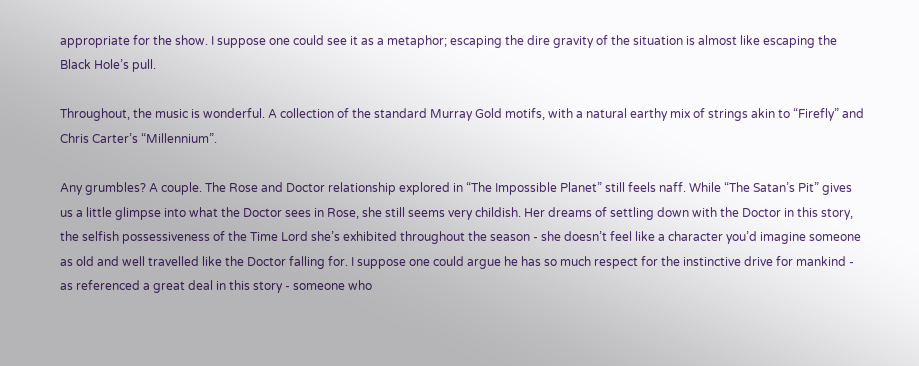appropriate for the show. I suppose one could see it as a metaphor; escaping the dire gravity of the situation is almost like escaping the Black Hole’s pull.

Throughout, the music is wonderful. A collection of the standard Murray Gold motifs, with a natural earthy mix of strings akin to “Firefly” and Chris Carter’s “Millennium”.

Any grumbles? A couple. The Rose and Doctor relationship explored in “The Impossible Planet” still feels naff. While “The Satan’s Pit” gives us a little glimpse into what the Doctor sees in Rose, she still seems very childish. Her dreams of settling down with the Doctor in this story, the selfish possessiveness of the Time Lord she’s exhibited throughout the season - she doesn’t feel like a character you’d imagine someone as old and well travelled like the Doctor falling for. I suppose one could argue he has so much respect for the instinctive drive for mankind - as referenced a great deal in this story - someone who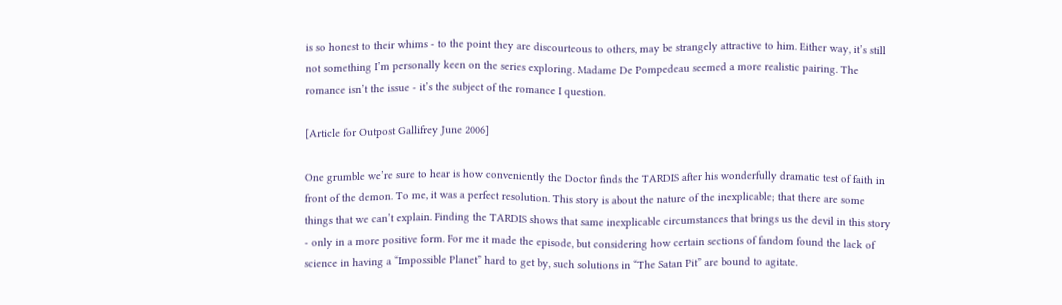is so honest to their whims - to the point they are discourteous to others, may be strangely attractive to him. Either way, it’s still not something I’m personally keen on the series exploring. Madame De Pompedeau seemed a more realistic pairing. The romance isn’t the issue - it’s the subject of the romance I question.

[Article for Outpost Gallifrey June 2006]

One grumble we’re sure to hear is how conveniently the Doctor finds the TARDIS after his wonderfully dramatic test of faith in front of the demon. To me, it was a perfect resolution. This story is about the nature of the inexplicable; that there are some things that we can’t explain. Finding the TARDIS shows that same inexplicable circumstances that brings us the devil in this story - only in a more positive form. For me it made the episode, but considering how certain sections of fandom found the lack of science in having a “Impossible Planet” hard to get by, such solutions in “The Satan Pit” are bound to agitate.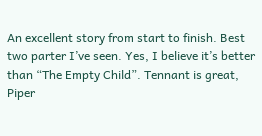An excellent story from start to finish. Best two parter I’ve seen. Yes, I believe it’s better than “The Empty Child”. Tennant is great, Piper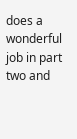does a wonderful job in part two and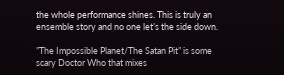the whole performance shines. This is truly an ensemble story and no one let’s the side down.

”The Impossible Planet/The Satan Pit” is some scary Doctor Who that mixes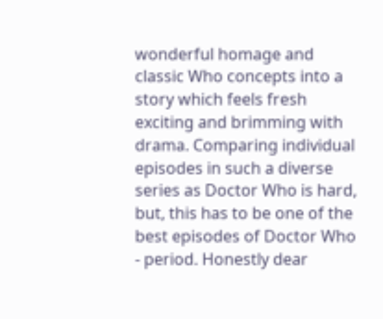wonderful homage and classic Who concepts into a story which feels fresh exciting and brimming with drama. Comparing individual episodes in such a diverse series as Doctor Who is hard, but, this has to be one of the best episodes of Doctor Who - period. Honestly dear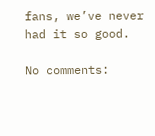fans, we’ve never had it so good.

No comments: